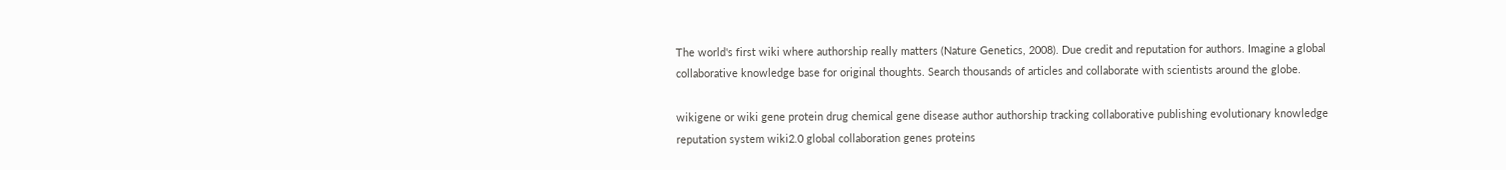The world's first wiki where authorship really matters (Nature Genetics, 2008). Due credit and reputation for authors. Imagine a global collaborative knowledge base for original thoughts. Search thousands of articles and collaborate with scientists around the globe.

wikigene or wiki gene protein drug chemical gene disease author authorship tracking collaborative publishing evolutionary knowledge reputation system wiki2.0 global collaboration genes proteins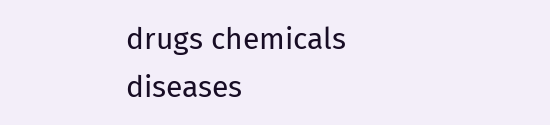drugs chemicals diseases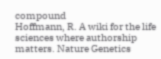compound
Hoffmann, R. A wiki for the life sciences where authorship matters. Nature Genetics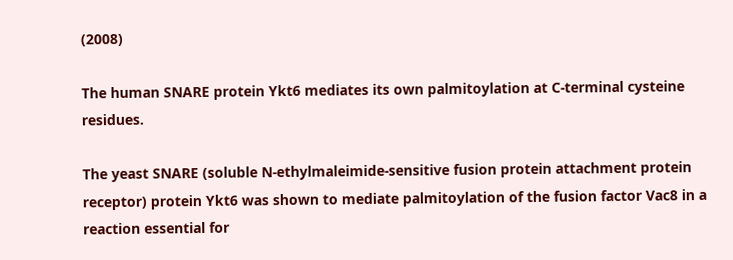(2008)

The human SNARE protein Ykt6 mediates its own palmitoylation at C-terminal cysteine residues.

The yeast SNARE (soluble N-ethylmaleimide-sensitive fusion protein attachment protein receptor) protein Ykt6 was shown to mediate palmitoylation of the fusion factor Vac8 in a reaction essential for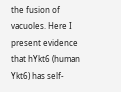the fusion of vacuoles. Here I present evidence that hYkt6 (human Ykt6) has self-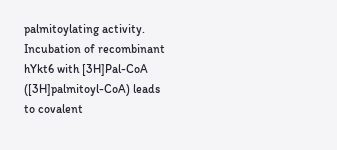palmitoylating activity. Incubation of recombinant hYkt6 with [3H]Pal-CoA ([3H]palmitoyl-CoA) leads to covalent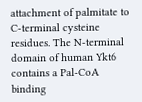attachment of palmitate to C-terminal cysteine residues. The N-terminal domain of human Ykt6 contains a Pal-CoA binding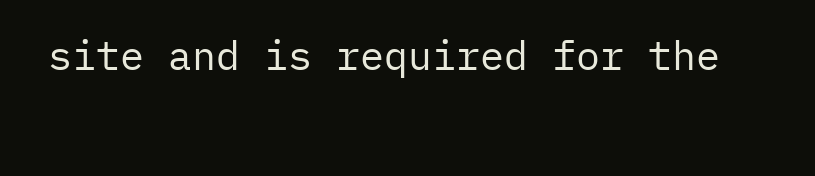site and is required for the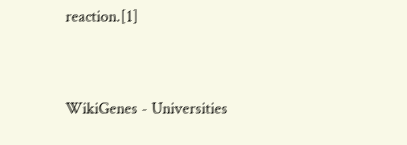reaction.[1]


WikiGenes - Universities